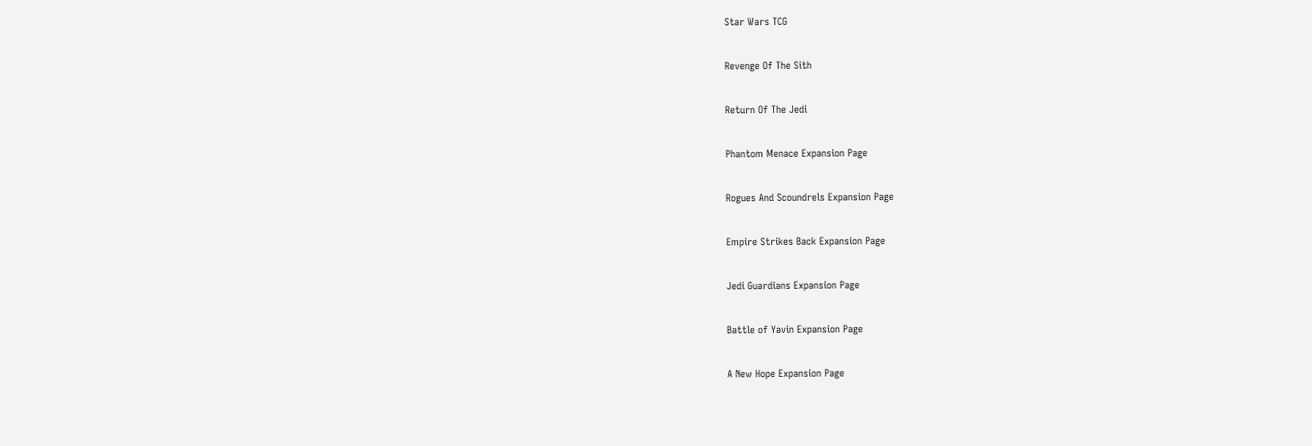Star Wars TCG

Revenge Of The Sith

Return Of The Jedi

Phantom Menace Expansion Page

Rogues And Scoundrels Expansion Page

Empire Strikes Back Expansion Page

Jedi Guardians Expansion Page

Battle of Yavin Expansion Page

A New Hope Expansion Page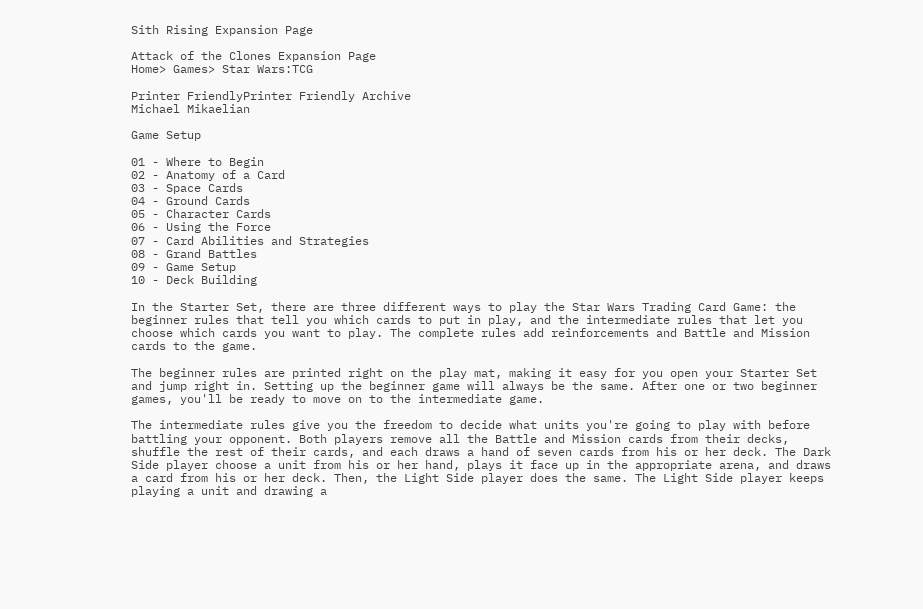Sith Rising Expansion Page

Attack of the Clones Expansion Page
Home> Games> Star Wars:TCG

Printer FriendlyPrinter Friendly Archive
Michael Mikaelian

Game Setup

01 - Where to Begin
02 - Anatomy of a Card
03 - Space Cards
04 - Ground Cards
05 - Character Cards
06 - Using the Force
07 - Card Abilities and Strategies
08 - Grand Battles
09 - Game Setup
10 - Deck Building

In the Starter Set, there are three different ways to play the Star Wars Trading Card Game: the beginner rules that tell you which cards to put in play, and the intermediate rules that let you choose which cards you want to play. The complete rules add reinforcements and Battle and Mission cards to the game.

The beginner rules are printed right on the play mat, making it easy for you open your Starter Set and jump right in. Setting up the beginner game will always be the same. After one or two beginner games, you'll be ready to move on to the intermediate game.

The intermediate rules give you the freedom to decide what units you're going to play with before battling your opponent. Both players remove all the Battle and Mission cards from their decks, shuffle the rest of their cards, and each draws a hand of seven cards from his or her deck. The Dark Side player choose a unit from his or her hand, plays it face up in the appropriate arena, and draws a card from his or her deck. Then, the Light Side player does the same. The Light Side player keeps playing a unit and drawing a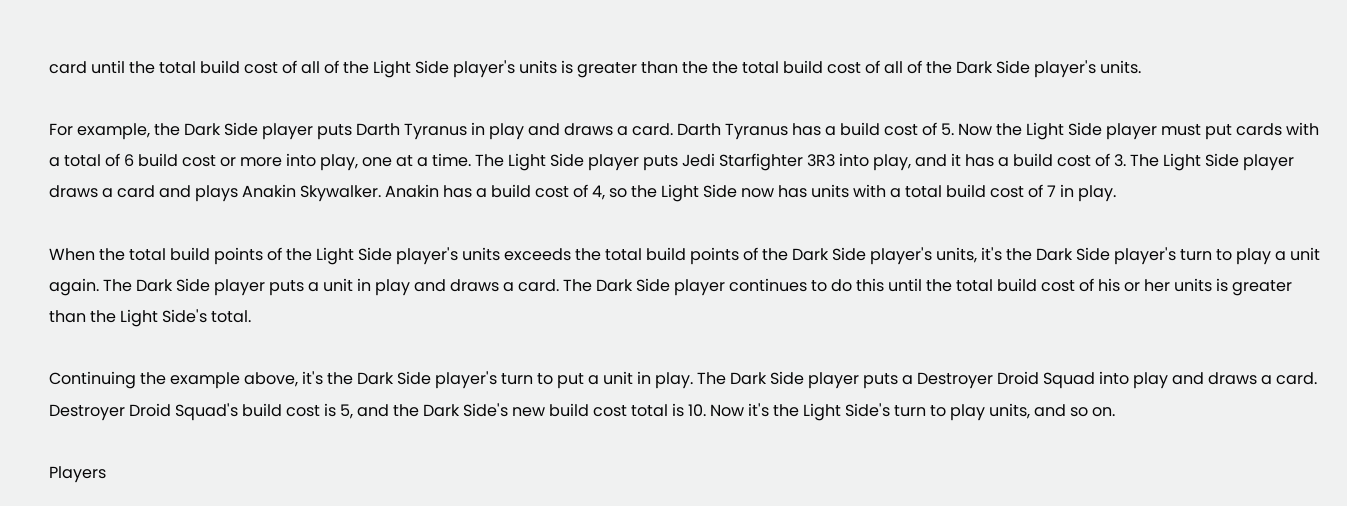card until the total build cost of all of the Light Side player's units is greater than the the total build cost of all of the Dark Side player's units.

For example, the Dark Side player puts Darth Tyranus in play and draws a card. Darth Tyranus has a build cost of 5. Now the Light Side player must put cards with a total of 6 build cost or more into play, one at a time. The Light Side player puts Jedi Starfighter 3R3 into play, and it has a build cost of 3. The Light Side player draws a card and plays Anakin Skywalker. Anakin has a build cost of 4, so the Light Side now has units with a total build cost of 7 in play.

When the total build points of the Light Side player's units exceeds the total build points of the Dark Side player's units, it's the Dark Side player's turn to play a unit again. The Dark Side player puts a unit in play and draws a card. The Dark Side player continues to do this until the total build cost of his or her units is greater than the Light Side's total.

Continuing the example above, it's the Dark Side player's turn to put a unit in play. The Dark Side player puts a Destroyer Droid Squad into play and draws a card. Destroyer Droid Squad's build cost is 5, and the Dark Side's new build cost total is 10. Now it's the Light Side's turn to play units, and so on.

Players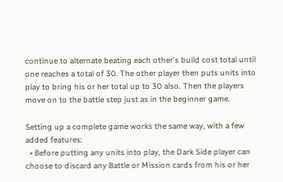continue to alternate beating each other's build cost total until one reaches a total of 30. The other player then puts units into play to bring his or her total up to 30 also. Then the players move on to the battle step just as in the beginner game.

Setting up a complete game works the same way, with a few added features:
  • Before putting any units into play, the Dark Side player can choose to discard any Battle or Mission cards from his or her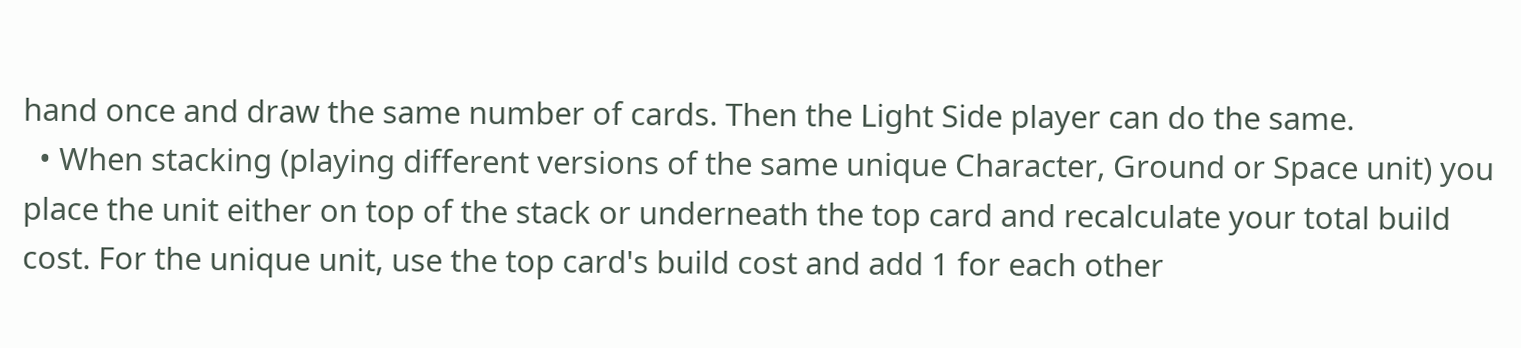hand once and draw the same number of cards. Then the Light Side player can do the same.
  • When stacking (playing different versions of the same unique Character, Ground or Space unit) you place the unit either on top of the stack or underneath the top card and recalculate your total build cost. For the unique unit, use the top card's build cost and add 1 for each other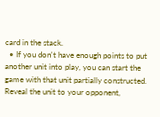card in the stack.
  • If you don't have enough points to put another unit into play, you can start the game with that unit partially constructed. Reveal the unit to your opponent,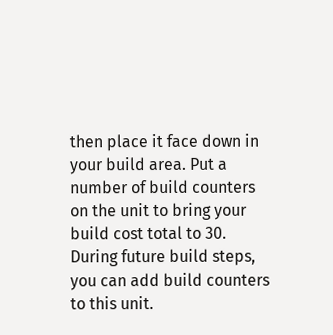then place it face down in your build area. Put a number of build counters on the unit to bring your build cost total to 30. During future build steps, you can add build counters to this unit.